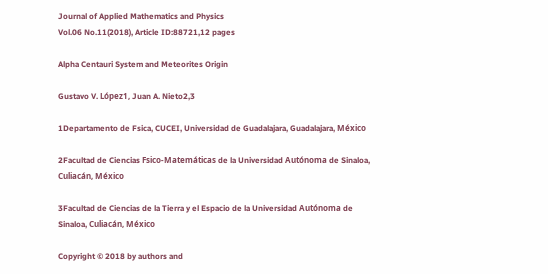Journal of Applied Mathematics and Physics
Vol.06 No.11(2018), Article ID:88721,12 pages

Alpha Centauri System and Meteorites Origin

Gustavo V. López1, Juan A. Nieto2,3

1Departamento de Fsica, CUCEI, Universidad de Guadalajara, Guadalajara, México

2Facultad de Ciencias Fsico-Matemáticas de la Universidad Autónoma de Sinaloa, Culiacán, México

3Facultad de Ciencias de la Tierra y el Espacio de la Universidad Autónoma de Sinaloa, Culiacán, México

Copyright © 2018 by authors and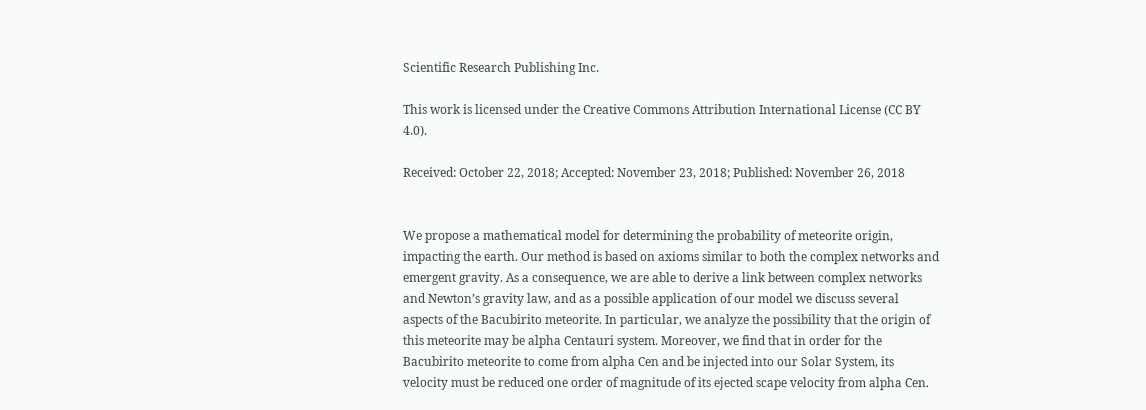Scientific Research Publishing Inc.

This work is licensed under the Creative Commons Attribution International License (CC BY 4.0).

Received: October 22, 2018; Accepted: November 23, 2018; Published: November 26, 2018


We propose a mathematical model for determining the probability of meteorite origin, impacting the earth. Our method is based on axioms similar to both the complex networks and emergent gravity. As a consequence, we are able to derive a link between complex networks and Newton’s gravity law, and as a possible application of our model we discuss several aspects of the Bacubirito meteorite. In particular, we analyze the possibility that the origin of this meteorite may be alpha Centauri system. Moreover, we find that in order for the Bacubirito meteorite to come from alpha Cen and be injected into our Solar System, its velocity must be reduced one order of magnitude of its ejected scape velocity from alpha Cen.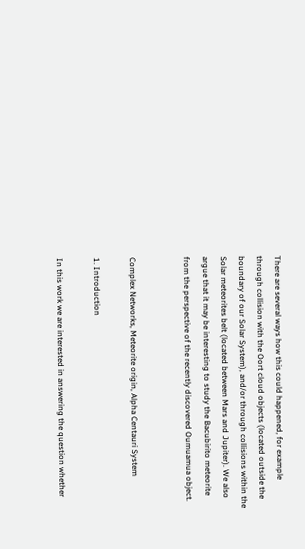There are several ways how this could happened, for example through collision with the Oort cloud objects (located outside the boundary of our Solar System), and/or through collisions within the Solar meteorites belt (located between Mars and Jupiter). We also argue that it may be interesting to study the Bacubirito meteorite from the perspective of the recently discovered Oumuamua object.


Complex Networks, Meteorite origin, Alpha Centauri System

1. Introduction

In this work we are interested in answering the question whether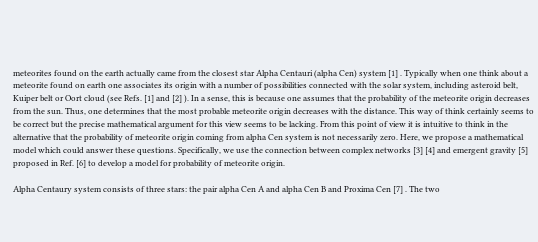meteorites found on the earth actually came from the closest star Alpha Centauri (alpha Cen) system [1] . Typically when one think about a meteorite found on earth one associates its origin with a number of possibilities connected with the solar system, including asteroid belt, Kuiper belt or Oort cloud (see Refs. [1] and [2] ). In a sense, this is because one assumes that the probability of the meteorite origin decreases from the sun. Thus, one determines that the most probable meteorite origin decreases with the distance. This way of think certainly seems to be correct but the precise mathematical argument for this view seems to be lacking. From this point of view it is intuitive to think in the alternative that the probability of meteorite origin coming from alpha Cen system is not necessarily zero. Here, we propose a mathematical model which could answer these questions. Specifically, we use the connection between complex networks [3] [4] and emergent gravity [5] proposed in Ref. [6] to develop a model for probability of meteorite origin.

Alpha Centaury system consists of three stars: the pair alpha Cen A and alpha Cen B and Proxima Cen [7] . The two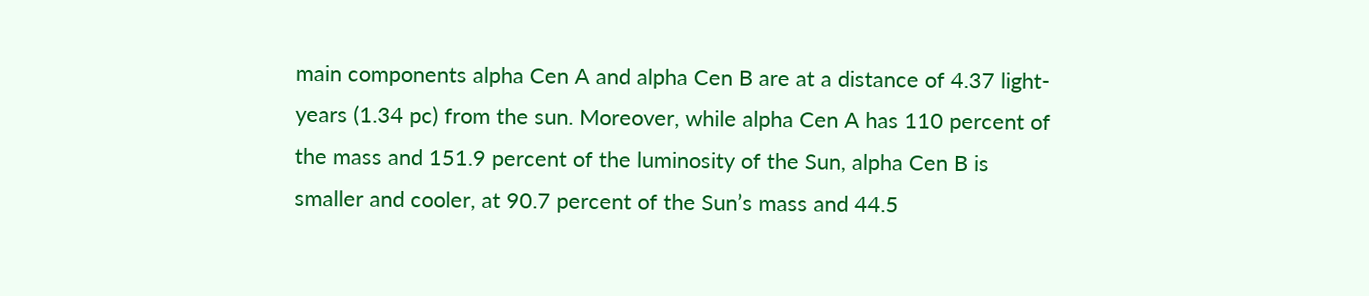main components alpha Cen A and alpha Cen B are at a distance of 4.37 light-years (1.34 pc) from the sun. Moreover, while alpha Cen A has 110 percent of the mass and 151.9 percent of the luminosity of the Sun, alpha Cen B is smaller and cooler, at 90.7 percent of the Sun’s mass and 44.5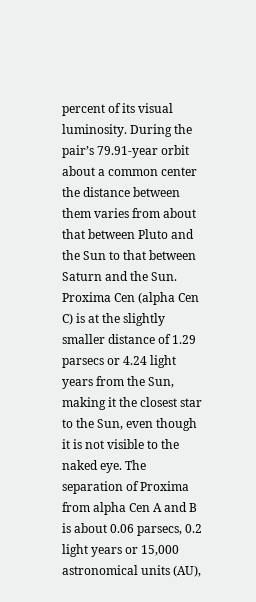percent of its visual luminosity. During the pair’s 79.91-year orbit about a common center the distance between them varies from about that between Pluto and the Sun to that between Saturn and the Sun. Proxima Cen (alpha Cen C) is at the slightly smaller distance of 1.29 parsecs or 4.24 light years from the Sun, making it the closest star to the Sun, even though it is not visible to the naked eye. The separation of Proxima from alpha Cen A and B is about 0.06 parsecs, 0.2 light years or 15,000 astronomical units (AU),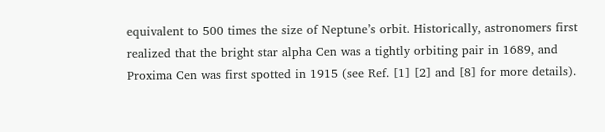equivalent to 500 times the size of Neptune’s orbit. Historically, astronomers first realized that the bright star alpha Cen was a tightly orbiting pair in 1689, and Proxima Cen was first spotted in 1915 (see Ref. [1] [2] and [8] for more details).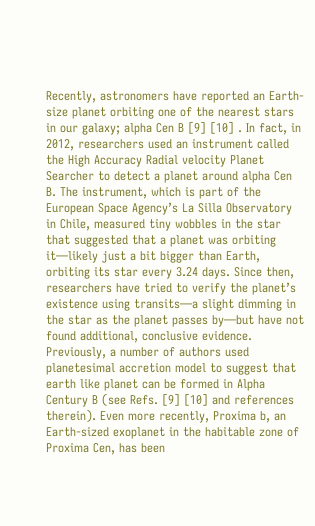Recently, astronomers have reported an Earth-size planet orbiting one of the nearest stars in our galaxy; alpha Cen B [9] [10] . In fact, in 2012, researchers used an instrument called the High Accuracy Radial velocity Planet Searcher to detect a planet around alpha Cen B. The instrument, which is part of the European Space Agency’s La Silla Observatory in Chile, measured tiny wobbles in the star that suggested that a planet was orbiting it―likely just a bit bigger than Earth, orbiting its star every 3.24 days. Since then, researchers have tried to verify the planet’s existence using transits―a slight dimming in the star as the planet passes by―but have not found additional, conclusive evidence. Previously, a number of authors used planetesimal accretion model to suggest that earth like planet can be formed in Alpha Century B (see Refs. [9] [10] and references therein). Even more recently, Proxima b, an Earth-sized exoplanet in the habitable zone of Proxima Cen, has been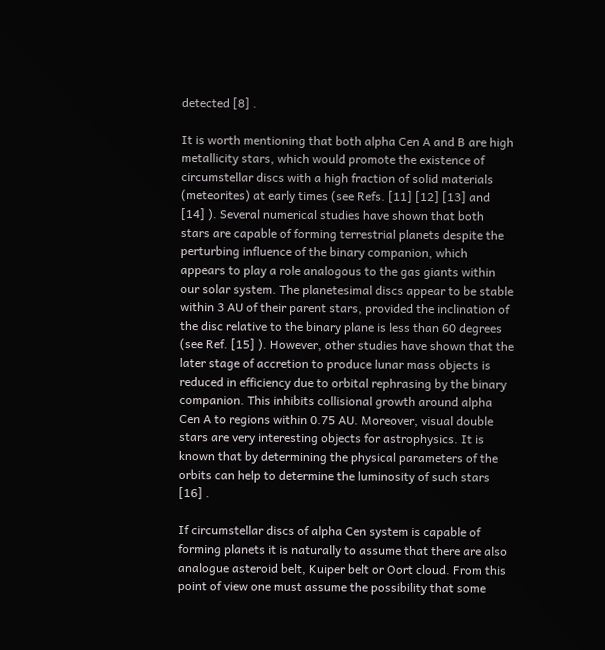detected [8] .

It is worth mentioning that both alpha Cen A and B are high metallicity stars, which would promote the existence of circumstellar discs with a high fraction of solid materials (meteorites) at early times (see Refs. [11] [12] [13] and [14] ). Several numerical studies have shown that both stars are capable of forming terrestrial planets despite the perturbing influence of the binary companion, which appears to play a role analogous to the gas giants within our solar system. The planetesimal discs appear to be stable within 3 AU of their parent stars, provided the inclination of the disc relative to the binary plane is less than 60 degrees (see Ref. [15] ). However, other studies have shown that the later stage of accretion to produce lunar mass objects is reduced in efficiency due to orbital rephrasing by the binary companion. This inhibits collisional growth around alpha Cen A to regions within 0.75 AU. Moreover, visual double stars are very interesting objects for astrophysics. It is known that by determining the physical parameters of the orbits can help to determine the luminosity of such stars [16] .

If circumstellar discs of alpha Cen system is capable of forming planets it is naturally to assume that there are also analogue asteroid belt, Kuiper belt or Oort cloud. From this point of view one must assume the possibility that some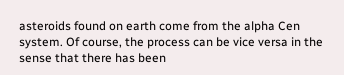asteroids found on earth come from the alpha Cen system. Of course, the process can be vice versa in the sense that there has been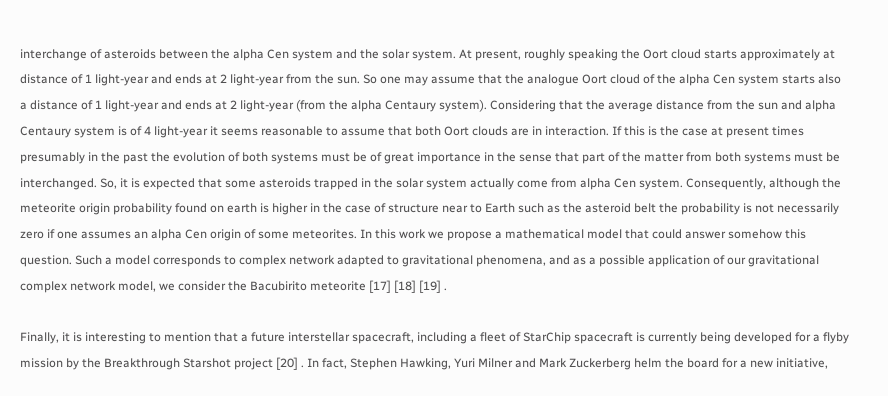interchange of asteroids between the alpha Cen system and the solar system. At present, roughly speaking the Oort cloud starts approximately at distance of 1 light-year and ends at 2 light-year from the sun. So one may assume that the analogue Oort cloud of the alpha Cen system starts also a distance of 1 light-year and ends at 2 light-year (from the alpha Centaury system). Considering that the average distance from the sun and alpha Centaury system is of 4 light-year it seems reasonable to assume that both Oort clouds are in interaction. If this is the case at present times presumably in the past the evolution of both systems must be of great importance in the sense that part of the matter from both systems must be interchanged. So, it is expected that some asteroids trapped in the solar system actually come from alpha Cen system. Consequently, although the meteorite origin probability found on earth is higher in the case of structure near to Earth such as the asteroid belt the probability is not necessarily zero if one assumes an alpha Cen origin of some meteorites. In this work we propose a mathematical model that could answer somehow this question. Such a model corresponds to complex network adapted to gravitational phenomena, and as a possible application of our gravitational complex network model, we consider the Bacubirito meteorite [17] [18] [19] .

Finally, it is interesting to mention that a future interstellar spacecraft, including a fleet of StarChip spacecraft is currently being developed for a flyby mission by the Breakthrough Starshot project [20] . In fact, Stephen Hawking, Yuri Milner and Mark Zuckerberg helm the board for a new initiative,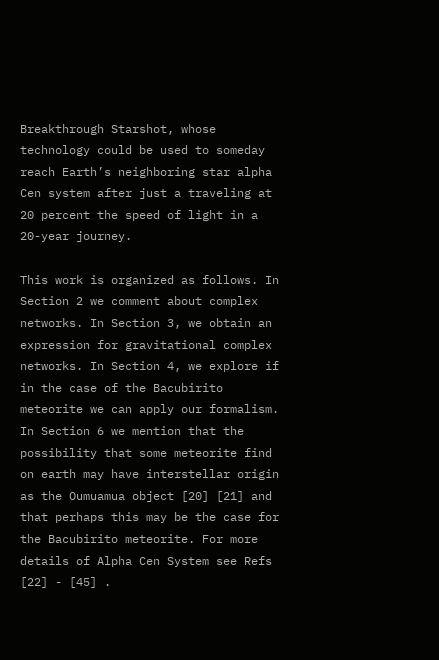Breakthrough Starshot, whose technology could be used to someday reach Earth’s neighboring star alpha Cen system after just a traveling at 20 percent the speed of light in a 20-year journey.

This work is organized as follows. In Section 2 we comment about complex networks. In Section 3, we obtain an expression for gravitational complex networks. In Section 4, we explore if in the case of the Bacubirito meteorite we can apply our formalism. In Section 6 we mention that the possibility that some meteorite find on earth may have interstellar origin as the Oumuamua object [20] [21] and that perhaps this may be the case for the Bacubirito meteorite. For more details of Alpha Cen System see Refs [22] - [45] .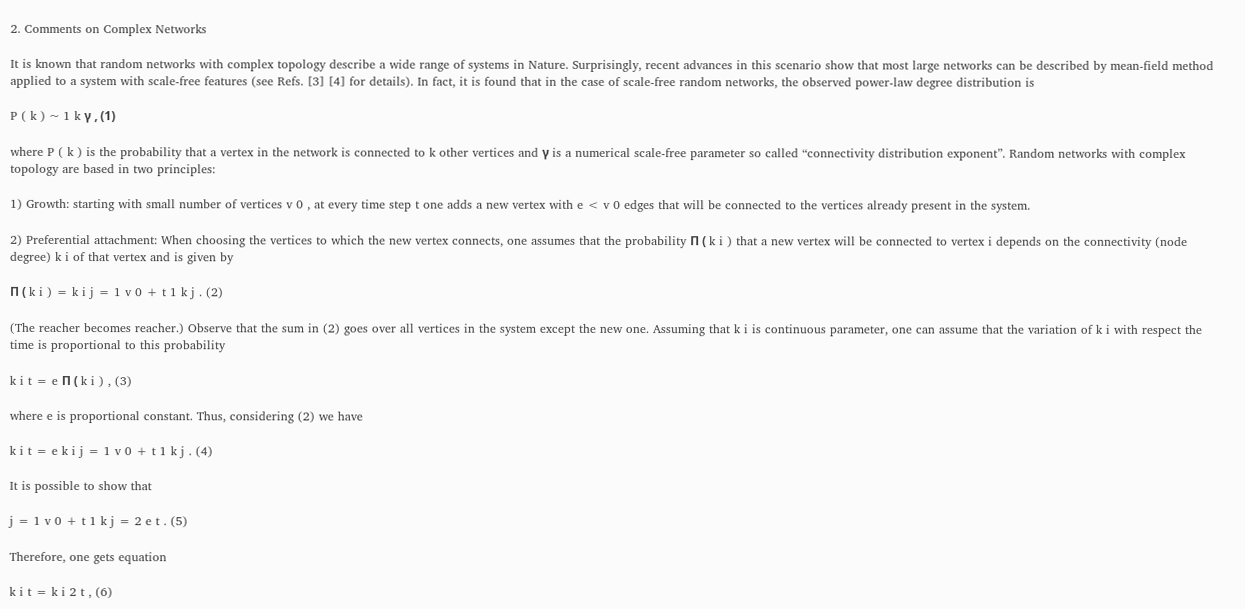2. Comments on Complex Networks

It is known that random networks with complex topology describe a wide range of systems in Nature. Surprisingly, recent advances in this scenario show that most large networks can be described by mean-field method applied to a system with scale-free features (see Refs. [3] [4] for details). In fact, it is found that in the case of scale-free random networks, the observed power-law degree distribution is

P ( k ) ~ 1 k γ , (1)

where P ( k ) is the probability that a vertex in the network is connected to k other vertices and γ is a numerical scale-free parameter so called “connectivity distribution exponent”. Random networks with complex topology are based in two principles:

1) Growth: starting with small number of vertices v 0 , at every time step t one adds a new vertex with e < v 0 edges that will be connected to the vertices already present in the system.

2) Preferential attachment: When choosing the vertices to which the new vertex connects, one assumes that the probability Π ( k i ) that a new vertex will be connected to vertex i depends on the connectivity (node degree) k i of that vertex and is given by

Π ( k i ) = k i j = 1 v 0 + t 1 k j . (2)

(The reacher becomes reacher.) Observe that the sum in (2) goes over all vertices in the system except the new one. Assuming that k i is continuous parameter, one can assume that the variation of k i with respect the time is proportional to this probability

k i t = e Π ( k i ) , (3)

where e is proportional constant. Thus, considering (2) we have

k i t = e k i j = 1 v 0 + t 1 k j . (4)

It is possible to show that

j = 1 v 0 + t 1 k j = 2 e t . (5)

Therefore, one gets equation

k i t = k i 2 t , (6)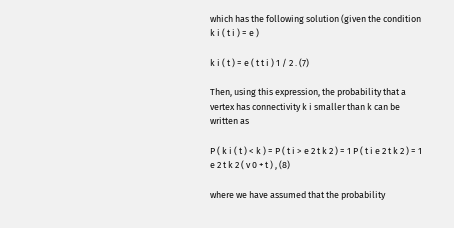which has the following solution (given the condition k i ( t i ) = e )

k i ( t ) = e ( t t i ) 1 / 2 . (7)

Then, using this expression, the probability that a vertex has connectivity k i smaller than k can be written as

P ( k i ( t ) < k ) = P ( t i > e 2 t k 2 ) = 1 P ( t i e 2 t k 2 ) = 1 e 2 t k 2 ( v 0 + t ) , (8)

where we have assumed that the probability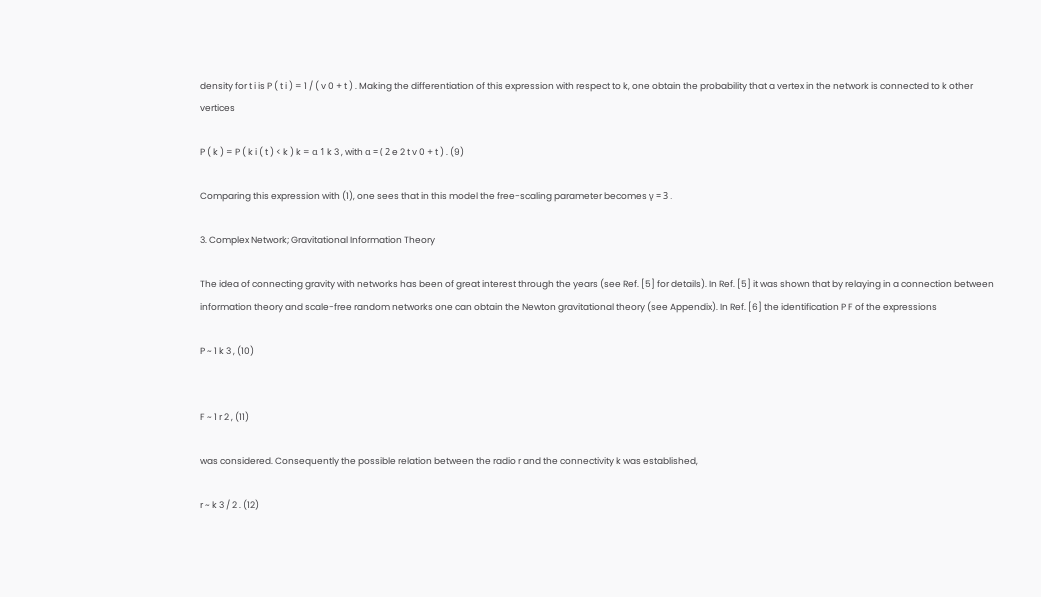density for t i is P ( t i ) = 1 / ( v 0 + t ) . Making the differentiation of this expression with respect to k, one obtain the probability that a vertex in the network is connected to k other vertices

P ( k ) = P ( k i ( t ) < k ) k = α 1 k 3 , with α = ( 2 e 2 t v 0 + t ) . (9)

Comparing this expression with (1), one sees that in this model the free-scaling parameter becomes γ = 3 .

3. Complex Network; Gravitational Information Theory

The idea of connecting gravity with networks has been of great interest through the years (see Ref. [5] for details). In Ref. [5] it was shown that by relaying in a connection between information theory and scale-free random networks one can obtain the Newton gravitational theory (see Appendix). In Ref. [6] the identification P F of the expressions

P ~ 1 k 3 , (10)


F ~ 1 r 2 , (11)

was considered. Consequently the possible relation between the radio r and the connectivity k was established,

r ~ k 3 / 2 . (12)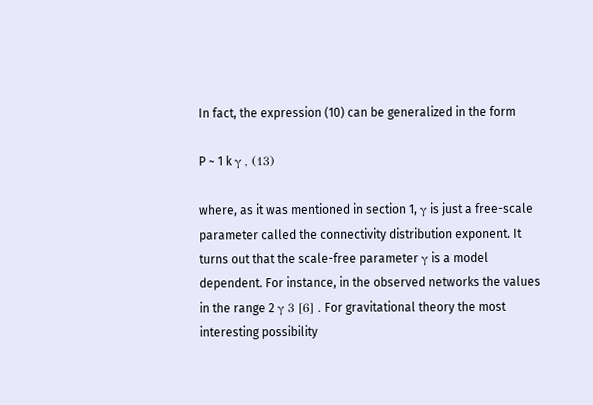In fact, the expression (10) can be generalized in the form

P ~ 1 k γ , (13)

where, as it was mentioned in section 1, γ is just a free-scale parameter called the connectivity distribution exponent. It turns out that the scale-free parameter γ is a model dependent. For instance, in the observed networks the values in the range 2 γ 3 [6] . For gravitational theory the most interesting possibility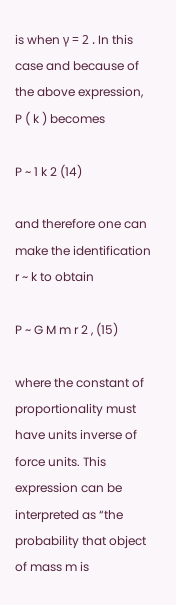is when γ = 2 . In this case and because of the above expression, P ( k ) becomes

P ~ 1 k 2 (14)

and therefore one can make the identification r ~ k to obtain

P ~ G M m r 2 , (15)

where the constant of proportionality must have units inverse of force units. This expression can be interpreted as “the probability that object of mass m is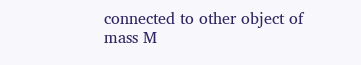connected to other object of mass M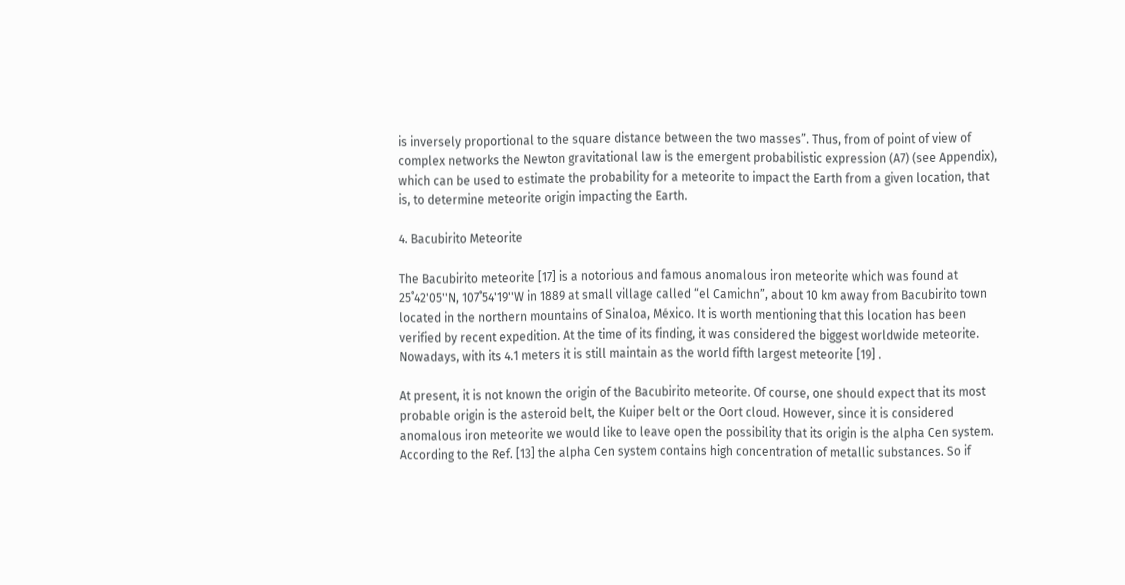is inversely proportional to the square distance between the two masses”. Thus, from of point of view of complex networks the Newton gravitational law is the emergent probabilistic expression (A7) (see Appendix), which can be used to estimate the probability for a meteorite to impact the Earth from a given location, that is, to determine meteorite origin impacting the Earth.

4. Bacubirito Meteorite

The Bacubirito meteorite [17] is a notorious and famous anomalous iron meteorite which was found at 25˚42'05''N, 107˚54'19''W in 1889 at small village called “el Camichn”, about 10 km away from Bacubirito town located in the northern mountains of Sinaloa, México. It is worth mentioning that this location has been verified by recent expedition. At the time of its finding, it was considered the biggest worldwide meteorite. Nowadays, with its 4.1 meters it is still maintain as the world fifth largest meteorite [19] .

At present, it is not known the origin of the Bacubirito meteorite. Of course, one should expect that its most probable origin is the asteroid belt, the Kuiper belt or the Oort cloud. However, since it is considered anomalous iron meteorite we would like to leave open the possibility that its origin is the alpha Cen system. According to the Ref. [13] the alpha Cen system contains high concentration of metallic substances. So if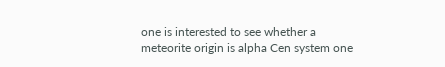one is interested to see whether a meteorite origin is alpha Cen system one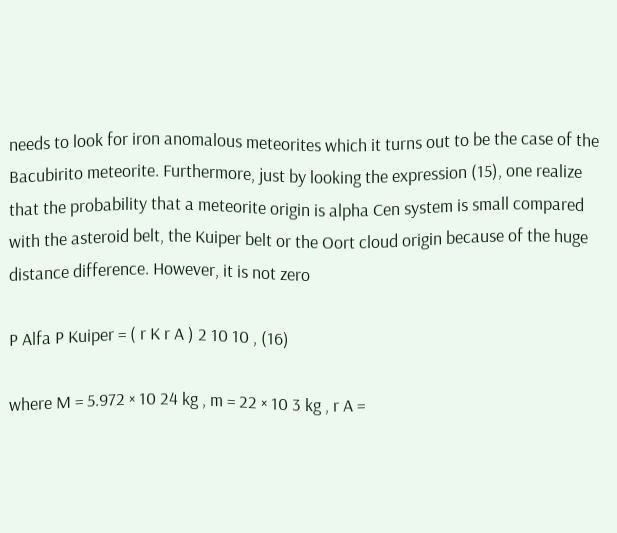needs to look for iron anomalous meteorites which it turns out to be the case of the Bacubirito meteorite. Furthermore, just by looking the expression (15), one realize that the probability that a meteorite origin is alpha Cen system is small compared with the asteroid belt, the Kuiper belt or the Oort cloud origin because of the huge distance difference. However, it is not zero

P Alfa P Kuiper = ( r K r A ) 2 10 10 , (16)

where M = 5.972 × 10 24 kg , m = 22 × 10 3 kg , r A =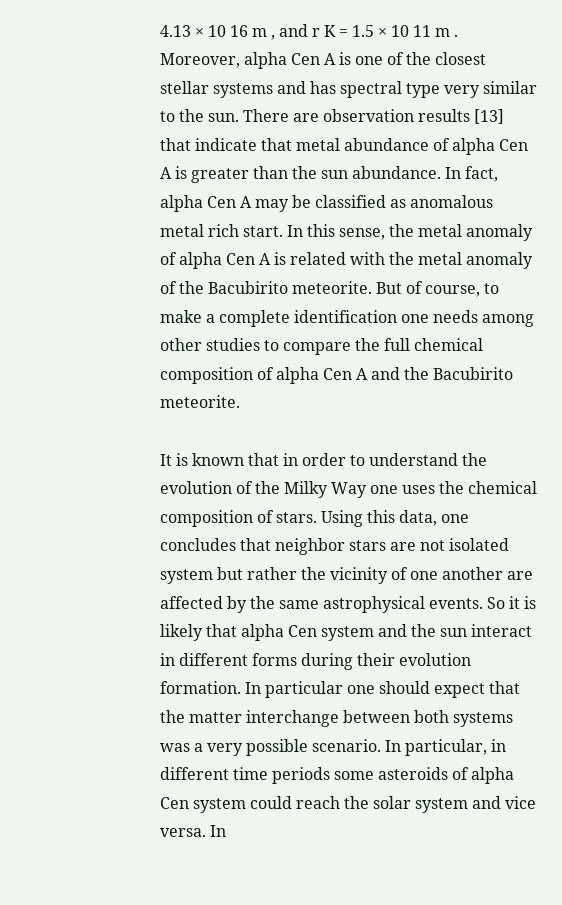4.13 × 10 16 m , and r K = 1.5 × 10 11 m . Moreover, alpha Cen A is one of the closest stellar systems and has spectral type very similar to the sun. There are observation results [13] that indicate that metal abundance of alpha Cen A is greater than the sun abundance. In fact, alpha Cen A may be classified as anomalous metal rich start. In this sense, the metal anomaly of alpha Cen A is related with the metal anomaly of the Bacubirito meteorite. But of course, to make a complete identification one needs among other studies to compare the full chemical composition of alpha Cen A and the Bacubirito meteorite.

It is known that in order to understand the evolution of the Milky Way one uses the chemical composition of stars. Using this data, one concludes that neighbor stars are not isolated system but rather the vicinity of one another are affected by the same astrophysical events. So it is likely that alpha Cen system and the sun interact in different forms during their evolution formation. In particular one should expect that the matter interchange between both systems was a very possible scenario. In particular, in different time periods some asteroids of alpha Cen system could reach the solar system and vice versa. In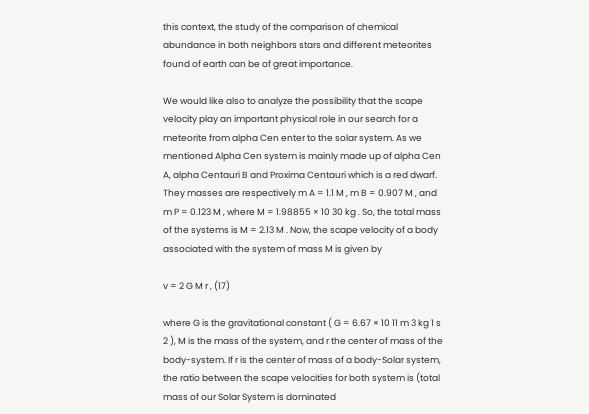this context, the study of the comparison of chemical abundance in both neighbors stars and different meteorites found of earth can be of great importance.

We would like also to analyze the possibility that the scape velocity play an important physical role in our search for a meteorite from alpha Cen enter to the solar system. As we mentioned Alpha Cen system is mainly made up of alpha Cen A, alpha Centauri B and Proxima Centauri which is a red dwarf. They masses are respectively m A = 1.1 M , m B = 0.907 M , and m P = 0.123 M , where M = 1.98855 × 10 30 kg . So, the total mass of the systems is M = 2.13 M . Now, the scape velocity of a body associated with the system of mass M is given by

v = 2 G M r , (17)

where G is the gravitational constant ( G = 6.67 × 10 11 m 3 kg 1 s 2 ), M is the mass of the system, and r the center of mass of the body-system. If r is the center of mass of a body-Solar system, the ratio between the scape velocities for both system is (total mass of our Solar System is dominated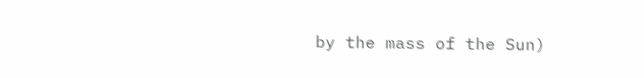by the mass of the Sun)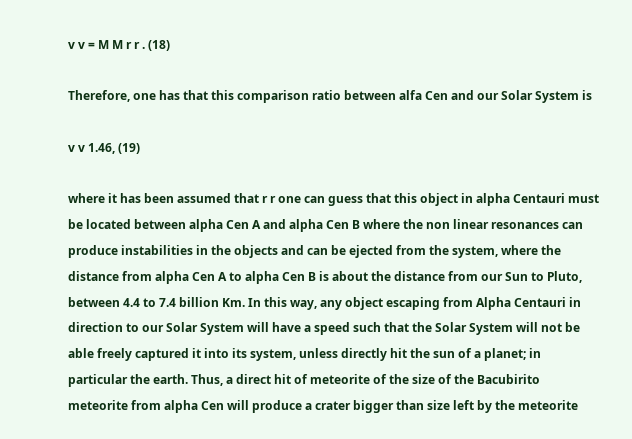v v = M M r r . (18)

Therefore, one has that this comparison ratio between alfa Cen and our Solar System is

v v 1.46, (19)

where it has been assumed that r r one can guess that this object in alpha Centauri must be located between alpha Cen A and alpha Cen B where the non linear resonances can produce instabilities in the objects and can be ejected from the system, where the distance from alpha Cen A to alpha Cen B is about the distance from our Sun to Pluto, between 4.4 to 7.4 billion Km. In this way, any object escaping from Alpha Centauri in direction to our Solar System will have a speed such that the Solar System will not be able freely captured it into its system, unless directly hit the sun of a planet; in particular the earth. Thus, a direct hit of meteorite of the size of the Bacubirito meteorite from alpha Cen will produce a crater bigger than size left by the meteorite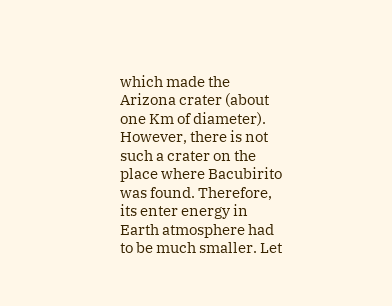which made the Arizona crater (about one Km of diameter). However, there is not such a crater on the place where Bacubirito was found. Therefore, its enter energy in Earth atmosphere had to be much smaller. Let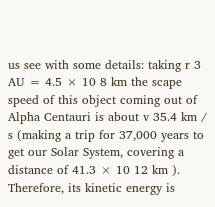us see with some details: taking r 3 AU = 4.5 × 10 8 km the scape speed of this object coming out of Alpha Centauri is about v 35.4 km / s (making a trip for 37,000 years to get our Solar System, covering a distance of 41.3 × 10 12 km ). Therefore, its kinetic energy is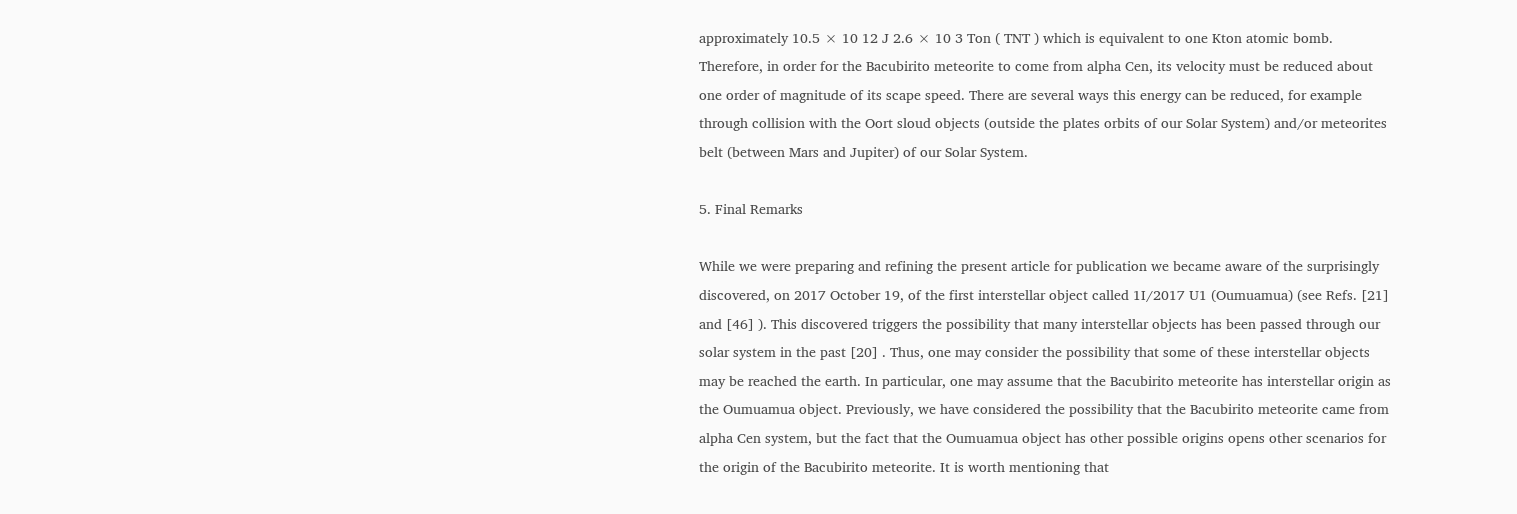approximately 10.5 × 10 12 J 2.6 × 10 3 Ton ( TNT ) which is equivalent to one Kton atomic bomb. Therefore, in order for the Bacubirito meteorite to come from alpha Cen, its velocity must be reduced about one order of magnitude of its scape speed. There are several ways this energy can be reduced, for example through collision with the Oort sloud objects (outside the plates orbits of our Solar System) and/or meteorites belt (between Mars and Jupiter) of our Solar System.

5. Final Remarks

While we were preparing and refining the present article for publication we became aware of the surprisingly discovered, on 2017 October 19, of the first interstellar object called 1I/2017 U1 (Oumuamua) (see Refs. [21] and [46] ). This discovered triggers the possibility that many interstellar objects has been passed through our solar system in the past [20] . Thus, one may consider the possibility that some of these interstellar objects may be reached the earth. In particular, one may assume that the Bacubirito meteorite has interstellar origin as the Oumuamua object. Previously, we have considered the possibility that the Bacubirito meteorite came from alpha Cen system, but the fact that the Oumuamua object has other possible origins opens other scenarios for the origin of the Bacubirito meteorite. It is worth mentioning that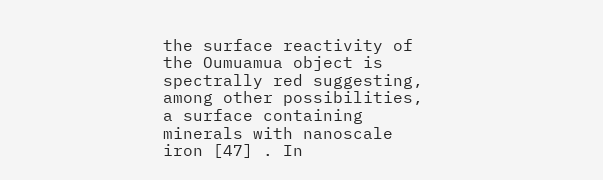the surface reactivity of the Oumuamua object is spectrally red suggesting, among other possibilities, a surface containing minerals with nanoscale iron [47] . In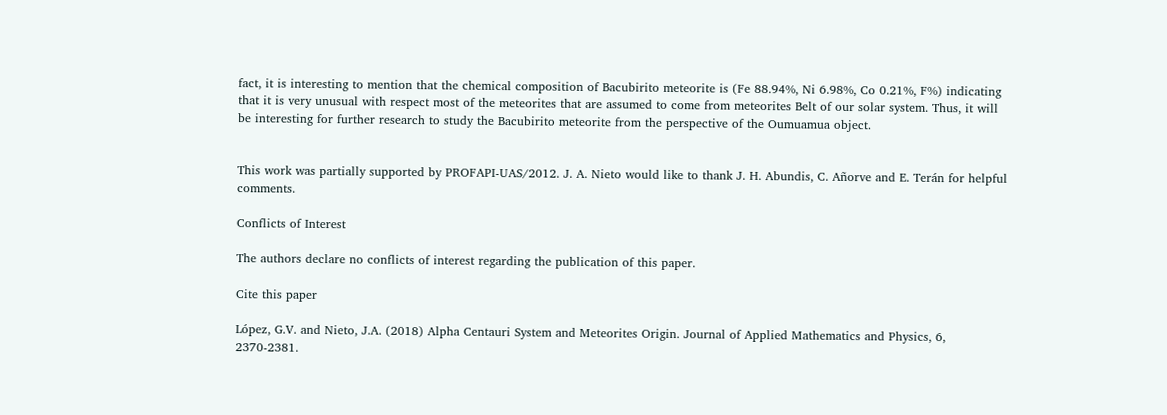fact, it is interesting to mention that the chemical composition of Bacubirito meteorite is (Fe 88.94%, Ni 6.98%, Co 0.21%, F%) indicating that it is very unusual with respect most of the meteorites that are assumed to come from meteorites Belt of our solar system. Thus, it will be interesting for further research to study the Bacubirito meteorite from the perspective of the Oumuamua object.


This work was partially supported by PROFAPI-UAS/2012. J. A. Nieto would like to thank J. H. Abundis, C. Añorve and E. Terán for helpful comments.

Conflicts of Interest

The authors declare no conflicts of interest regarding the publication of this paper.

Cite this paper

López, G.V. and Nieto, J.A. (2018) Alpha Centauri System and Meteorites Origin. Journal of Applied Mathematics and Physics, 6, 2370-2381.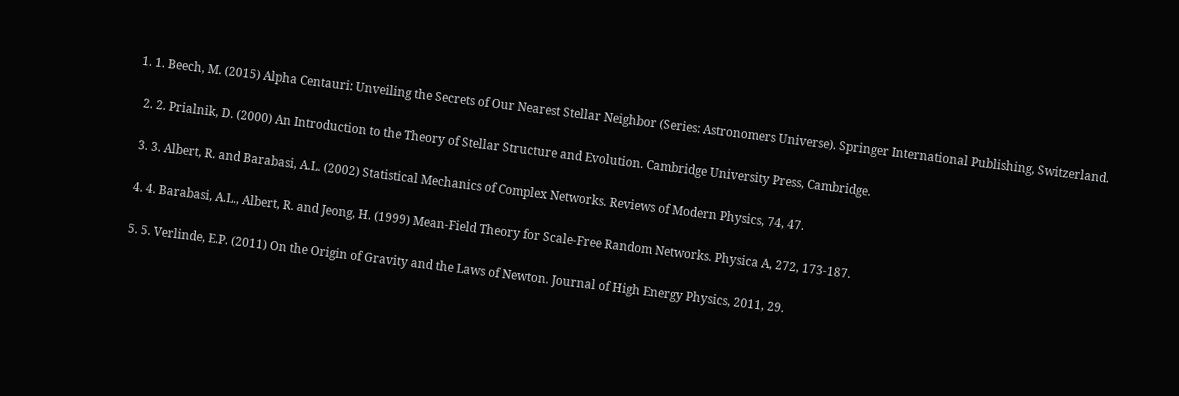1. 1. Beech, M. (2015) Alpha Centauri: Unveiling the Secrets of Our Nearest Stellar Neighbor (Series: Astronomers Universe). Springer International Publishing, Switzerland.

  2. 2. Prialnik, D. (2000) An Introduction to the Theory of Stellar Structure and Evolution. Cambridge University Press, Cambridge.

  3. 3. Albert, R. and Barabasi, A.L. (2002) Statistical Mechanics of Complex Networks. Reviews of Modern Physics, 74, 47.

  4. 4. Barabasi, A.L., Albert, R. and Jeong, H. (1999) Mean-Field Theory for Scale-Free Random Networks. Physica A, 272, 173-187.

  5. 5. Verlinde, E.P. (2011) On the Origin of Gravity and the Laws of Newton. Journal of High Energy Physics, 2011, 29.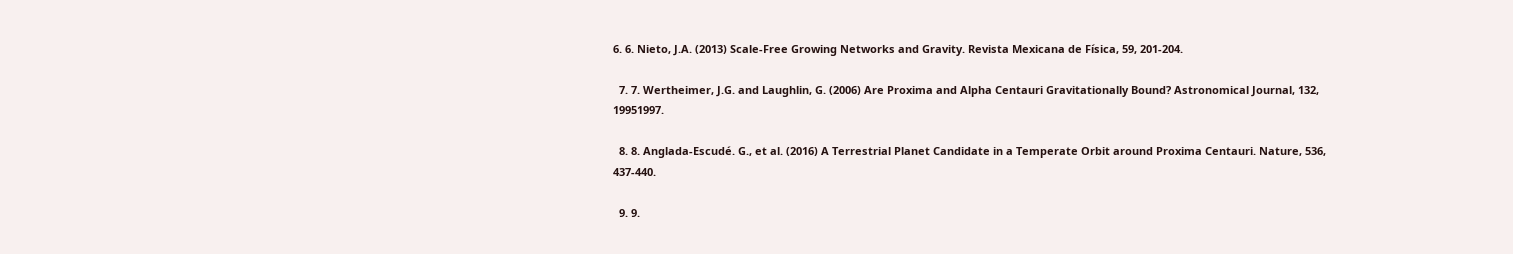6. 6. Nieto, J.A. (2013) Scale-Free Growing Networks and Gravity. Revista Mexicana de Física, 59, 201-204.

  7. 7. Wertheimer, J.G. and Laughlin, G. (2006) Are Proxima and Alpha Centauri Gravitationally Bound? Astronomical Journal, 132, 19951997.

  8. 8. Anglada-Escudé. G., et al. (2016) A Terrestrial Planet Candidate in a Temperate Orbit around Proxima Centauri. Nature, 536, 437-440.

  9. 9.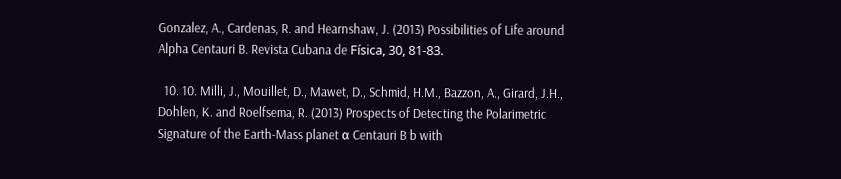Gonzalez, A., Cardenas, R. and Hearnshaw, J. (2013) Possibilities of Life around Alpha Centauri B. Revista Cubana de Física, 30, 81-83.

  10. 10. Milli, J., Mouillet, D., Mawet, D., Schmid, H.M., Bazzon, A., Girard, J.H., Dohlen, K. and Roelfsema, R. (2013) Prospects of Detecting the Polarimetric Signature of the Earth-Mass planet α Centauri B b with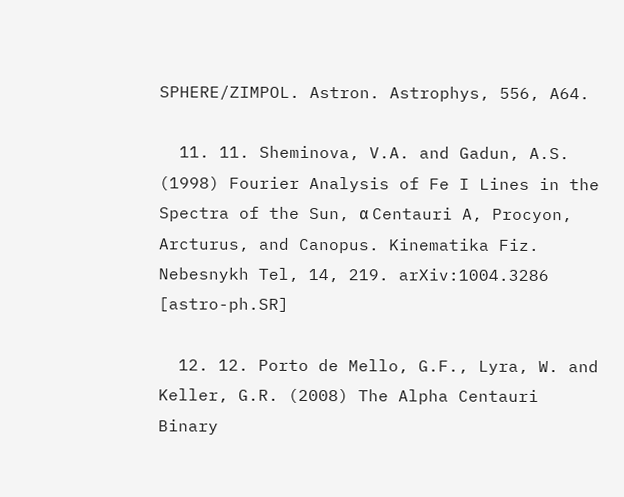SPHERE/ZIMPOL. Astron. Astrophys, 556, A64.

  11. 11. Sheminova, V.A. and Gadun, A.S. (1998) Fourier Analysis of Fe I Lines in the Spectra of the Sun, α Centauri A, Procyon, Arcturus, and Canopus. Kinematika Fiz. Nebesnykh Tel, 14, 219. arXiv:1004.3286 [astro-ph.SR]

  12. 12. Porto de Mello, G.F., Lyra, W. and Keller, G.R. (2008) The Alpha Centauri Binary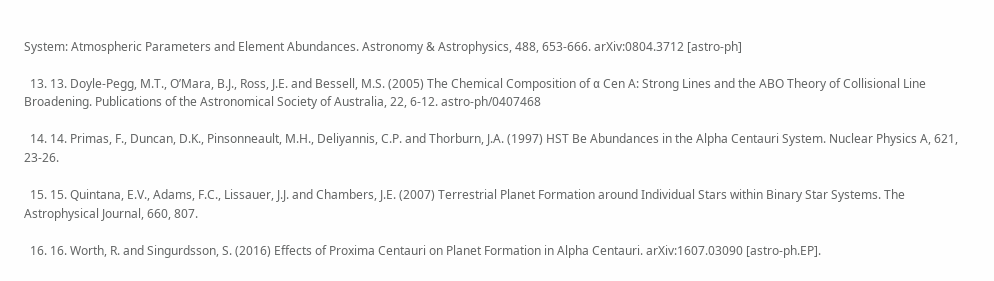System: Atmospheric Parameters and Element Abundances. Astronomy & Astrophysics, 488, 653-666. arXiv:0804.3712 [astro-ph]

  13. 13. Doyle-Pegg, M.T., O’Mara, B.J., Ross, J.E. and Bessell, M.S. (2005) The Chemical Composition of α Cen A: Strong Lines and the ABO Theory of Collisional Line Broadening. Publications of the Astronomical Society of Australia, 22, 6-12. astro-ph/0407468

  14. 14. Primas, F., Duncan, D.K., Pinsonneault, M.H., Deliyannis, C.P. and Thorburn, J.A. (1997) HST Be Abundances in the Alpha Centauri System. Nuclear Physics A, 621, 23-26.

  15. 15. Quintana, E.V., Adams, F.C., Lissauer, J.J. and Chambers, J.E. (2007) Terrestrial Planet Formation around Individual Stars within Binary Star Systems. The Astrophysical Journal, 660, 807.

  16. 16. Worth, R. and Singurdsson, S. (2016) Effects of Proxima Centauri on Planet Formation in Alpha Centauri. arXiv:1607.03090 [astro-ph.EP].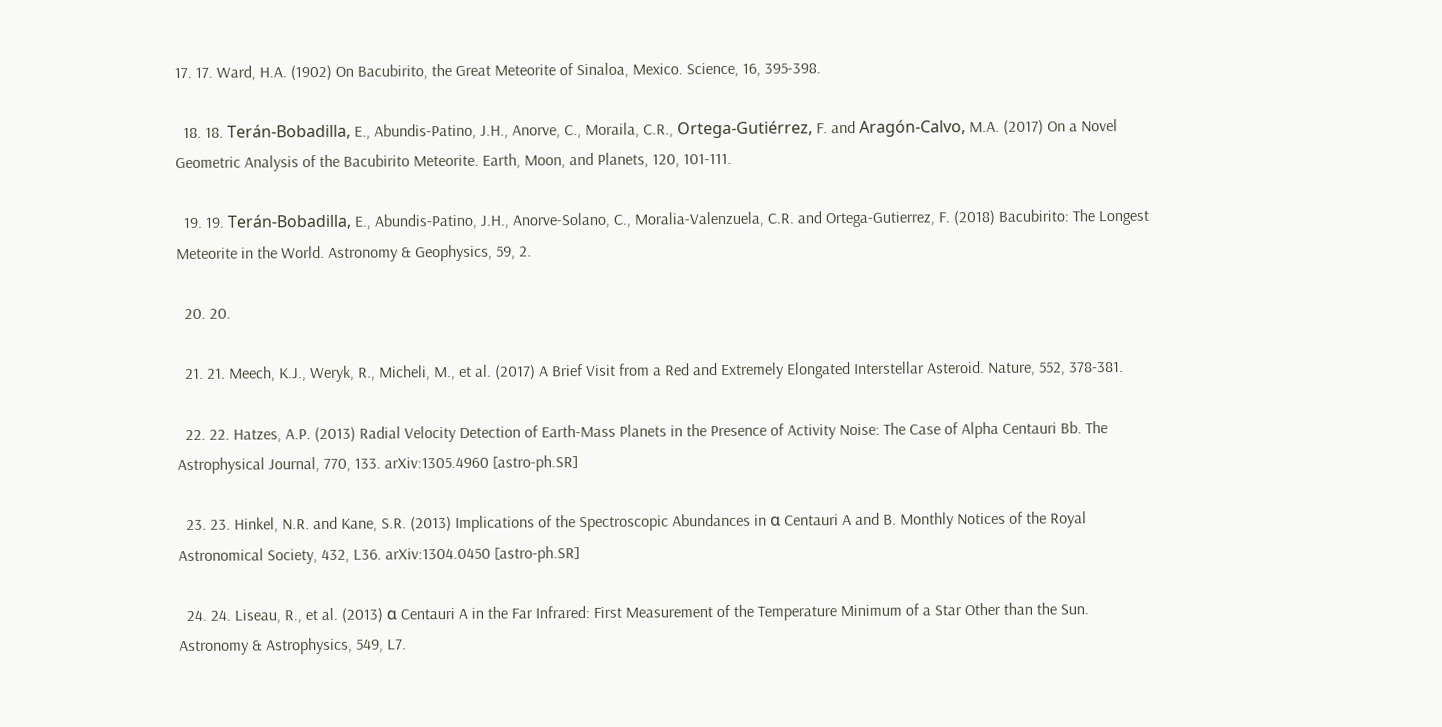17. 17. Ward, H.A. (1902) On Bacubirito, the Great Meteorite of Sinaloa, Mexico. Science, 16, 395-398.

  18. 18. Terán-Bobadilla, E., Abundis-Patino, J.H., Anorve, C., Moraila, C.R., Ortega-Gutiérrez, F. and Aragón-Calvo, M.A. (2017) On a Novel Geometric Analysis of the Bacubirito Meteorite. Earth, Moon, and Planets, 120, 101-111.

  19. 19. Terán-Bobadilla, E., Abundis-Patino, J.H., Anorve-Solano, C., Moralia-Valenzuela, C.R. and Ortega-Gutierrez, F. (2018) Bacubirito: The Longest Meteorite in the World. Astronomy & Geophysics, 59, 2.

  20. 20.

  21. 21. Meech, K.J., Weryk, R., Micheli, M., et al. (2017) A Brief Visit from a Red and Extremely Elongated Interstellar Asteroid. Nature, 552, 378-381.

  22. 22. Hatzes, A.P. (2013) Radial Velocity Detection of Earth-Mass Planets in the Presence of Activity Noise: The Case of Alpha Centauri Bb. The Astrophysical Journal, 770, 133. arXiv:1305.4960 [astro-ph.SR]

  23. 23. Hinkel, N.R. and Kane, S.R. (2013) Implications of the Spectroscopic Abundances in α Centauri A and B. Monthly Notices of the Royal Astronomical Society, 432, L36. arXiv:1304.0450 [astro-ph.SR]

  24. 24. Liseau, R., et al. (2013) α Centauri A in the Far Infrared: First Measurement of the Temperature Minimum of a Star Other than the Sun. Astronomy & Astrophysics, 549, L7.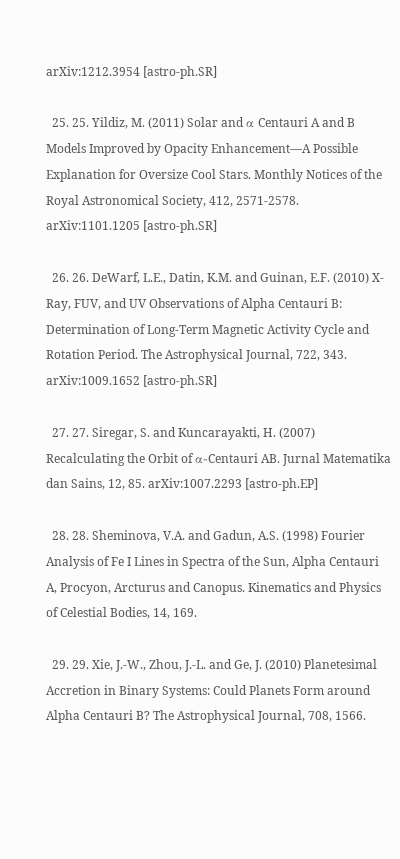arXiv:1212.3954 [astro-ph.SR]

  25. 25. Yildiz, M. (2011) Solar and α Centauri A and B Models Improved by Opacity Enhancement—A Possible Explanation for Oversize Cool Stars. Monthly Notices of the Royal Astronomical Society, 412, 2571-2578. arXiv:1101.1205 [astro-ph.SR]

  26. 26. DeWarf, L.E., Datin, K.M. and Guinan, E.F. (2010) X-Ray, FUV, and UV Observations of Alpha Centauri B: Determination of Long-Term Magnetic Activity Cycle and Rotation Period. The Astrophysical Journal, 722, 343. arXiv:1009.1652 [astro-ph.SR]

  27. 27. Siregar, S. and Kuncarayakti, H. (2007) Recalculating the Orbit of α-Centauri AB. Jurnal Matematika dan Sains, 12, 85. arXiv:1007.2293 [astro-ph.EP]

  28. 28. Sheminova, V.A. and Gadun, A.S. (1998) Fourier Analysis of Fe I Lines in Spectra of the Sun, Alpha Centauri A, Procyon, Arcturus and Canopus. Kinematics and Physics of Celestial Bodies, 14, 169.

  29. 29. Xie, J.-W., Zhou, J.-L. and Ge, J. (2010) Planetesimal Accretion in Binary Systems: Could Planets Form around Alpha Centauri B? The Astrophysical Journal, 708, 1566.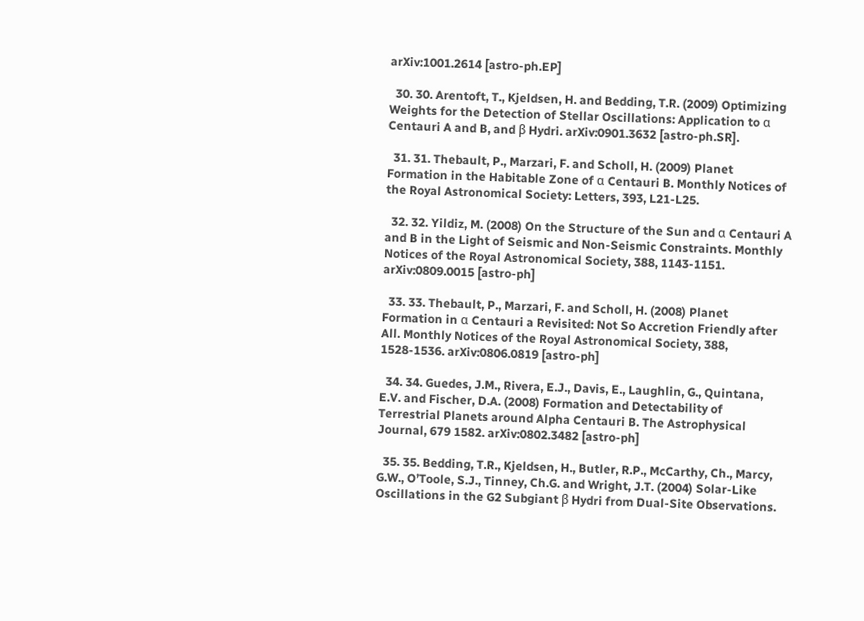arXiv:1001.2614 [astro-ph.EP]

  30. 30. Arentoft, T., Kjeldsen, H. and Bedding, T.R. (2009) Optimizing Weights for the Detection of Stellar Oscillations: Application to α Centauri A and B, and β Hydri. arXiv:0901.3632 [astro-ph.SR].

  31. 31. Thebault, P., Marzari, F. and Scholl, H. (2009) Planet Formation in the Habitable Zone of α Centauri B. Monthly Notices of the Royal Astronomical Society: Letters, 393, L21-L25.

  32. 32. Yildiz, M. (2008) On the Structure of the Sun and α Centauri A and B in the Light of Seismic and Non-Seismic Constraints. Monthly Notices of the Royal Astronomical Society, 388, 1143-1151. arXiv:0809.0015 [astro-ph]

  33. 33. Thebault, P., Marzari, F. and Scholl, H. (2008) Planet Formation in α Centauri a Revisited: Not So Accretion Friendly after All. Monthly Notices of the Royal Astronomical Society, 388, 1528-1536. arXiv:0806.0819 [astro-ph]

  34. 34. Guedes, J.M., Rivera, E.J., Davis, E., Laughlin, G., Quintana, E.V. and Fischer, D.A. (2008) Formation and Detectability of Terrestrial Planets around Alpha Centauri B. The Astrophysical Journal, 679 1582. arXiv:0802.3482 [astro-ph]

  35. 35. Bedding, T.R., Kjeldsen, H., Butler, R.P., McCarthy, Ch., Marcy, G.W., O’Toole, S.J., Tinney, Ch.G. and Wright, J.T. (2004) Solar-Like Oscillations in the G2 Subgiant β Hydri from Dual-Site Observations.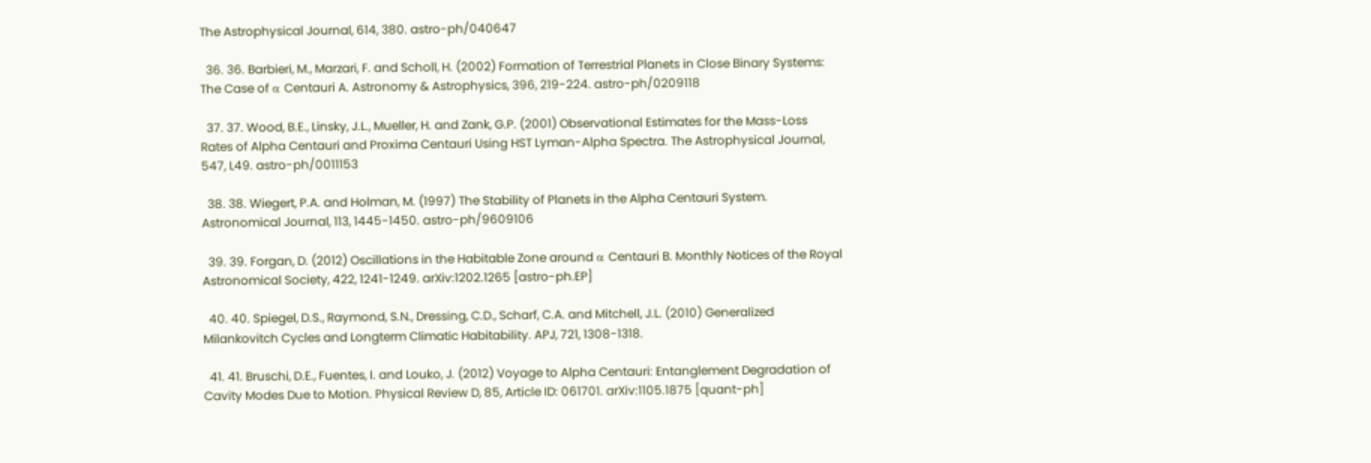The Astrophysical Journal, 614, 380. astro-ph/040647

  36. 36. Barbieri, M., Marzari, F. and Scholl, H. (2002) Formation of Terrestrial Planets in Close Binary Systems: The Case of α Centauri A. Astronomy & Astrophysics, 396, 219-224. astro-ph/0209118

  37. 37. Wood, B.E., Linsky, J.L., Mueller, H. and Zank, G.P. (2001) Observational Estimates for the Mass-Loss Rates of Alpha Centauri and Proxima Centauri Using HST Lyman-Alpha Spectra. The Astrophysical Journal, 547, L49. astro-ph/0011153

  38. 38. Wiegert, P.A. and Holman, M. (1997) The Stability of Planets in the Alpha Centauri System. Astronomical Journal, 113, 1445-1450. astro-ph/9609106

  39. 39. Forgan, D. (2012) Oscillations in the Habitable Zone around α Centauri B. Monthly Notices of the Royal Astronomical Society, 422, 1241-1249. arXiv:1202.1265 [astro-ph.EP]

  40. 40. Spiegel, D.S., Raymond, S.N., Dressing, C.D., Scharf, C.A. and Mitchell, J.L. (2010) Generalized Milankovitch Cycles and Longterm Climatic Habitability. APJ, 721, 1308-1318.

  41. 41. Bruschi, D.E., Fuentes, I. and Louko, J. (2012) Voyage to Alpha Centauri: Entanglement Degradation of Cavity Modes Due to Motion. Physical Review D, 85, Article ID: 061701. arXiv:1105.1875 [quant-ph]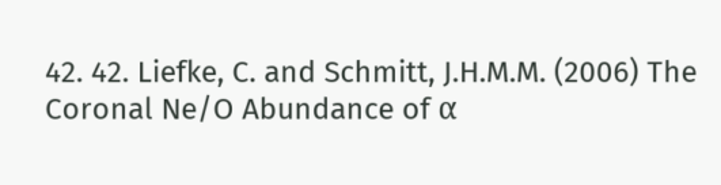42. 42. Liefke, C. and Schmitt, J.H.M.M. (2006) The Coronal Ne/O Abundance of α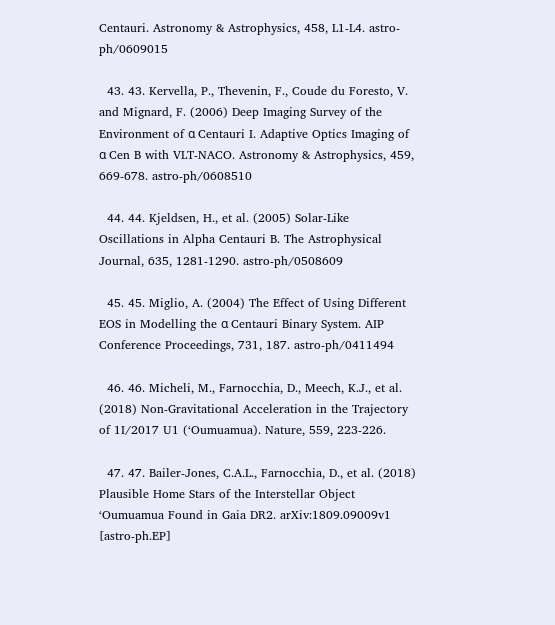Centauri. Astronomy & Astrophysics, 458, L1-L4. astro-ph/0609015

  43. 43. Kervella, P., Thevenin, F., Coude du Foresto, V. and Mignard, F. (2006) Deep Imaging Survey of the Environment of α Centauri I. Adaptive Optics Imaging of α Cen B with VLT-NACO. Astronomy & Astrophysics, 459, 669-678. astro-ph/0608510

  44. 44. Kjeldsen, H., et al. (2005) Solar-Like Oscillations in Alpha Centauri B. The Astrophysical Journal, 635, 1281-1290. astro-ph/0508609

  45. 45. Miglio, A. (2004) The Effect of Using Different EOS in Modelling the α Centauri Binary System. AIP Conference Proceedings, 731, 187. astro-ph/0411494

  46. 46. Micheli, M., Farnocchia, D., Meech, K.J., et al. (2018) Non-Gravitational Acceleration in the Trajectory of 1I/2017 U1 (‘Oumuamua). Nature, 559, 223-226.

  47. 47. Bailer-Jones, C.A.L., Farnocchia, D., et al. (2018) Plausible Home Stars of the Interstellar Object ‘Oumuamua Found in Gaia DR2. arXiv:1809.09009v1 [astro-ph.EP]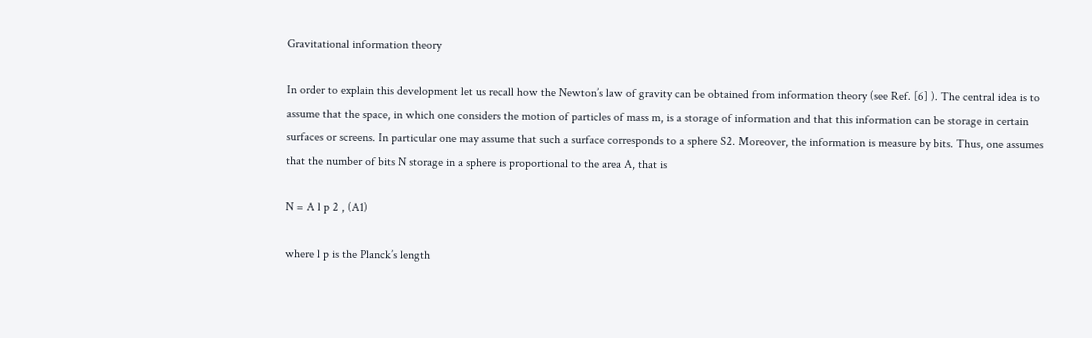Gravitational information theory

In order to explain this development let us recall how the Newton’s law of gravity can be obtained from information theory (see Ref. [6] ). The central idea is to assume that the space, in which one considers the motion of particles of mass m, is a storage of information and that this information can be storage in certain surfaces or screens. In particular one may assume that such a surface corresponds to a sphere S2. Moreover, the information is measure by bits. Thus, one assumes that the number of bits N storage in a sphere is proportional to the area A, that is

N = A l p 2 , (A1)

where l p is the Planck’s length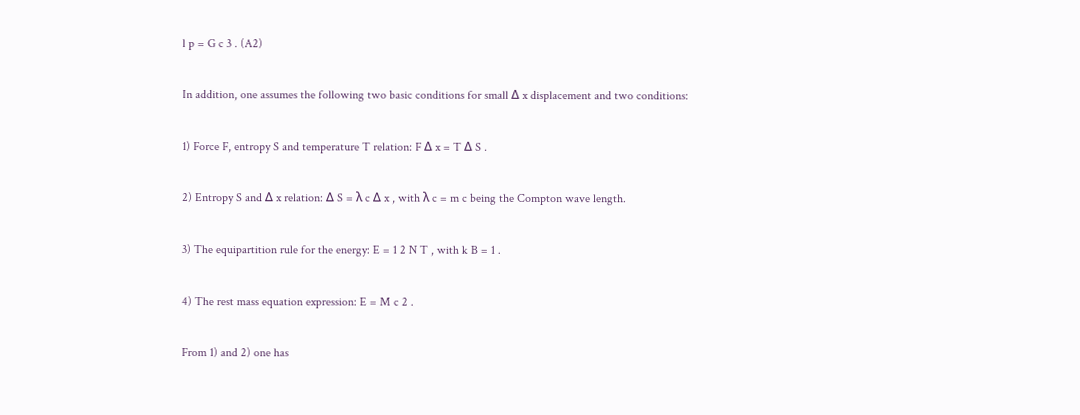l p = G c 3 . (A2)

In addition, one assumes the following two basic conditions for small Δ x displacement and two conditions:

1) Force F, entropy S and temperature T relation: F Δ x = T Δ S .

2) Entropy S and Δ x relation: Δ S = λ c Δ x , with λ c = m c being the Compton wave length.

3) The equipartition rule for the energy: E = 1 2 N T , with k B = 1 .

4) The rest mass equation expression: E = M c 2 .

From 1) and 2) one has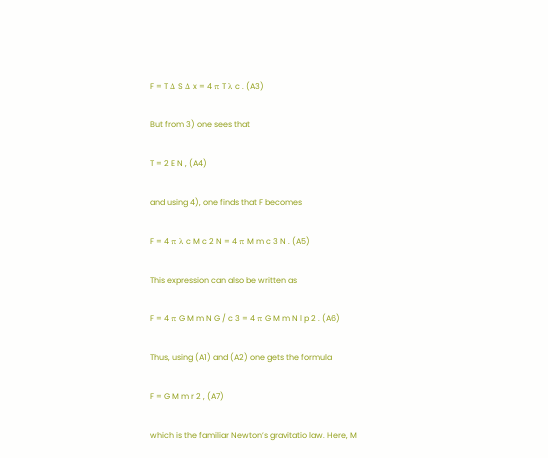F = T Δ S Δ x = 4 π T λ c . (A3)

But from 3) one sees that

T = 2 E N , (A4)

and using 4), one finds that F becomes

F = 4 π λ c M c 2 N = 4 π M m c 3 N . (A5)

This expression can also be written as

F = 4 π G M m N G / c 3 = 4 π G M m N l p 2 . (A6)

Thus, using (A1) and (A2) one gets the formula

F = G M m r 2 , (A7)

which is the familiar Newton’s gravitatio law. Here, M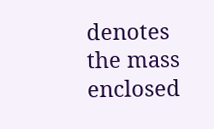denotes the mass enclosed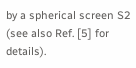by a spherical screen S2 (see also Ref. [5] for details).